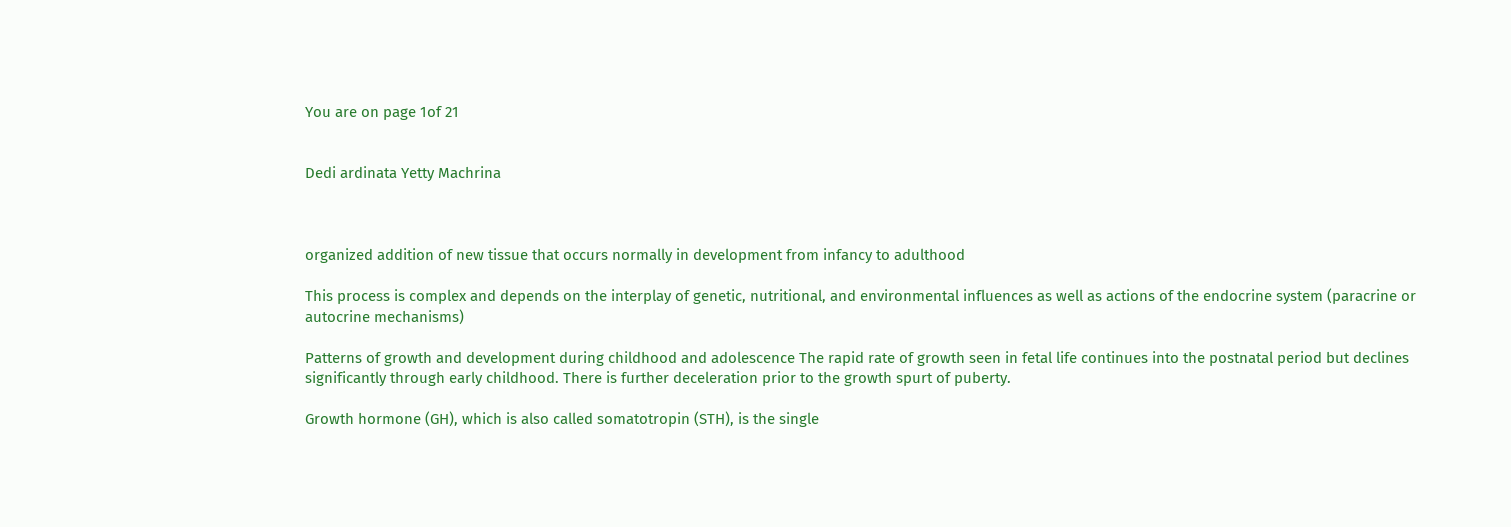You are on page 1of 21


Dedi ardinata Yetty Machrina



organized addition of new tissue that occurs normally in development from infancy to adulthood

This process is complex and depends on the interplay of genetic, nutritional, and environmental influences as well as actions of the endocrine system (paracrine or autocrine mechanisms)

Patterns of growth and development during childhood and adolescence The rapid rate of growth seen in fetal life continues into the postnatal period but declines significantly through early childhood. There is further deceleration prior to the growth spurt of puberty.

Growth hormone (GH), which is also called somatotropin (STH), is the single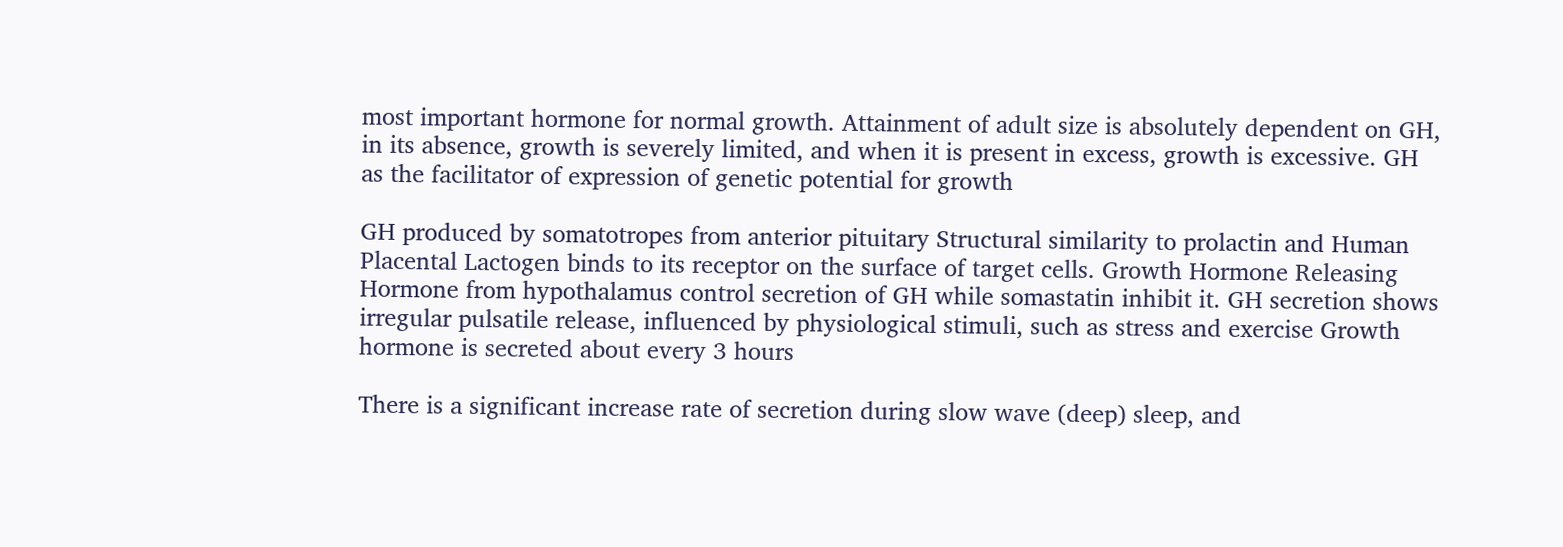most important hormone for normal growth. Attainment of adult size is absolutely dependent on GH, in its absence, growth is severely limited, and when it is present in excess, growth is excessive. GH as the facilitator of expression of genetic potential for growth

GH produced by somatotropes from anterior pituitary Structural similarity to prolactin and Human Placental Lactogen binds to its receptor on the surface of target cells. Growth Hormone Releasing Hormone from hypothalamus control secretion of GH while somastatin inhibit it. GH secretion shows irregular pulsatile release, influenced by physiological stimuli, such as stress and exercise Growth hormone is secreted about every 3 hours

There is a significant increase rate of secretion during slow wave (deep) sleep, and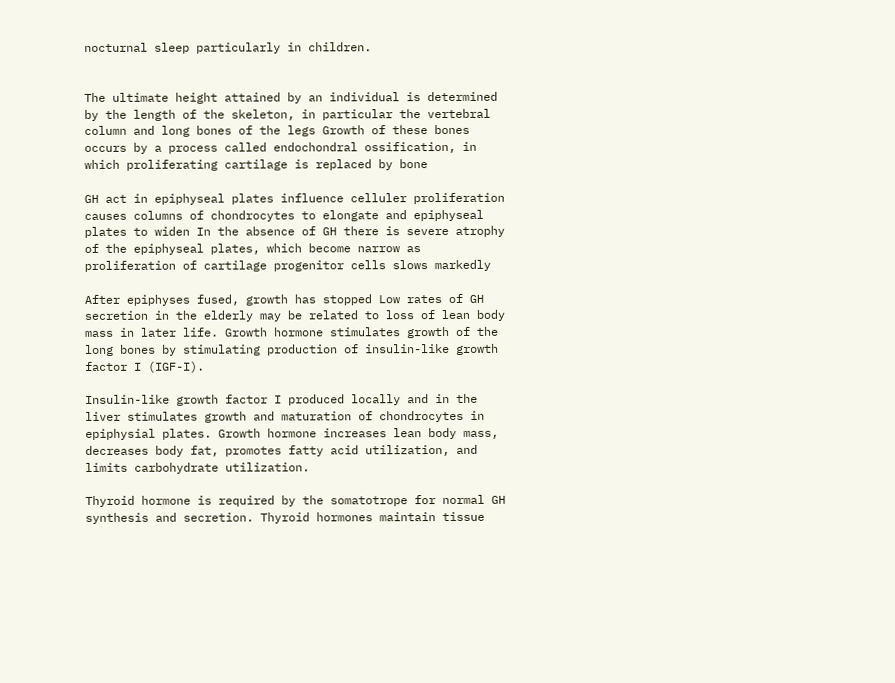nocturnal sleep particularly in children.


The ultimate height attained by an individual is determined by the length of the skeleton, in particular the vertebral column and long bones of the legs Growth of these bones occurs by a process called endochondral ossification, in which proliferating cartilage is replaced by bone

GH act in epiphyseal plates influence celluler proliferation causes columns of chondrocytes to elongate and epiphyseal plates to widen In the absence of GH there is severe atrophy of the epiphyseal plates, which become narrow as proliferation of cartilage progenitor cells slows markedly

After epiphyses fused, growth has stopped Low rates of GH secretion in the elderly may be related to loss of lean body mass in later life. Growth hormone stimulates growth of the long bones by stimulating production of insulin-like growth factor I (IGF-I).

Insulin-like growth factor I produced locally and in the liver stimulates growth and maturation of chondrocytes in epiphysial plates. Growth hormone increases lean body mass, decreases body fat, promotes fatty acid utilization, and limits carbohydrate utilization.

Thyroid hormone is required by the somatotrope for normal GH synthesis and secretion. Thyroid hormones maintain tissue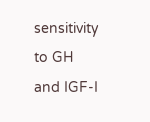sensitivity to GH and IGF-I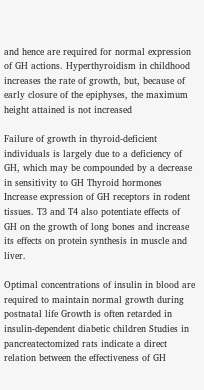and hence are required for normal expression of GH actions. Hyperthyroidism in childhood increases the rate of growth, but, because of early closure of the epiphyses, the maximum height attained is not increased

Failure of growth in thyroid-deficient individuals is largely due to a deficiency of GH, which may be compounded by a decrease in sensitivity to GH Thyroid hormones Increase expression of GH receptors in rodent tissues. T3 and T4 also potentiate effects of GH on the growth of long bones and increase its effects on protein synthesis in muscle and liver.

Optimal concentrations of insulin in blood are required to maintain normal growth during postnatal life Growth is often retarded in insulin-dependent diabetic children Studies in pancreatectomized rats indicate a direct relation between the effectiveness of GH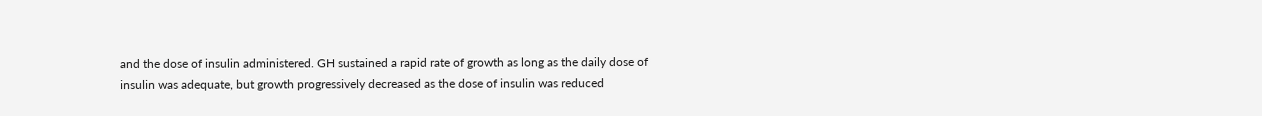and the dose of insulin administered. GH sustained a rapid rate of growth as long as the daily dose of insulin was adequate, but growth progressively decreased as the dose of insulin was reduced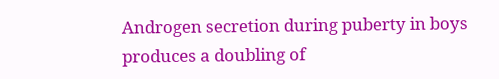Androgen secretion during puberty in boys produces a doubling of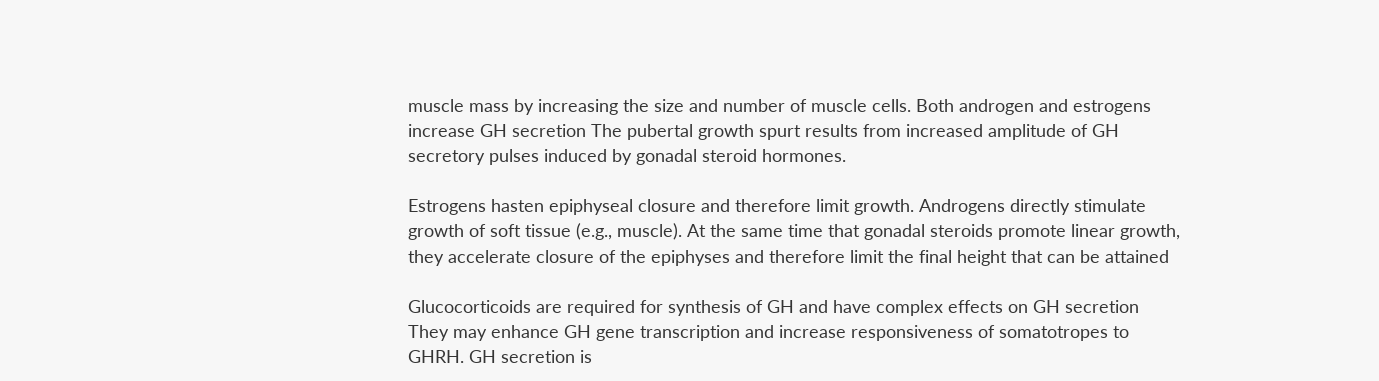muscle mass by increasing the size and number of muscle cells. Both androgen and estrogens increase GH secretion The pubertal growth spurt results from increased amplitude of GH secretory pulses induced by gonadal steroid hormones.

Estrogens hasten epiphyseal closure and therefore limit growth. Androgens directly stimulate growth of soft tissue (e.g., muscle). At the same time that gonadal steroids promote linear growth, they accelerate closure of the epiphyses and therefore limit the final height that can be attained

Glucocorticoids are required for synthesis of GH and have complex effects on GH secretion They may enhance GH gene transcription and increase responsiveness of somatotropes to GHRH. GH secretion is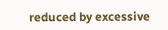reduced by excessive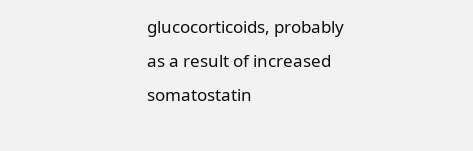glucocorticoids, probably as a result of increased somatostatin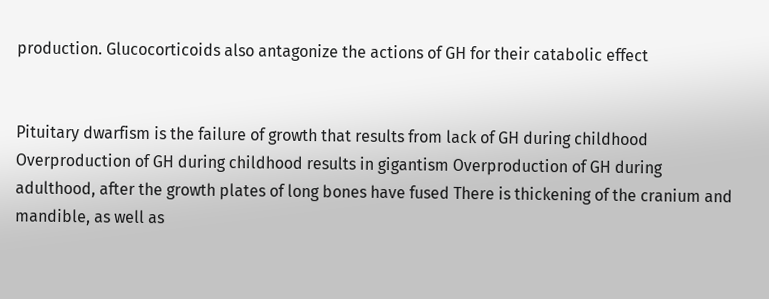production. Glucocorticoids also antagonize the actions of GH for their catabolic effect


Pituitary dwarfism is the failure of growth that results from lack of GH during childhood Overproduction of GH during childhood results in gigantism Overproduction of GH during adulthood, after the growth plates of long bones have fused There is thickening of the cranium and mandible, as well as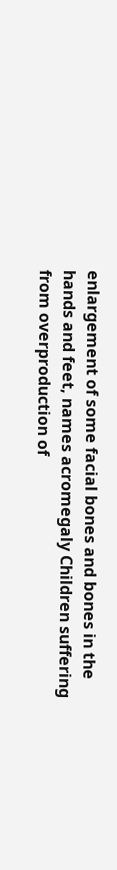enlargement of some facial bones and bones in the hands and feet, names acromegaly Children suffering from overproduction of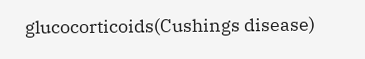glucocorticoids(Cushings disease)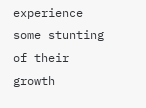experience some stunting of their growth